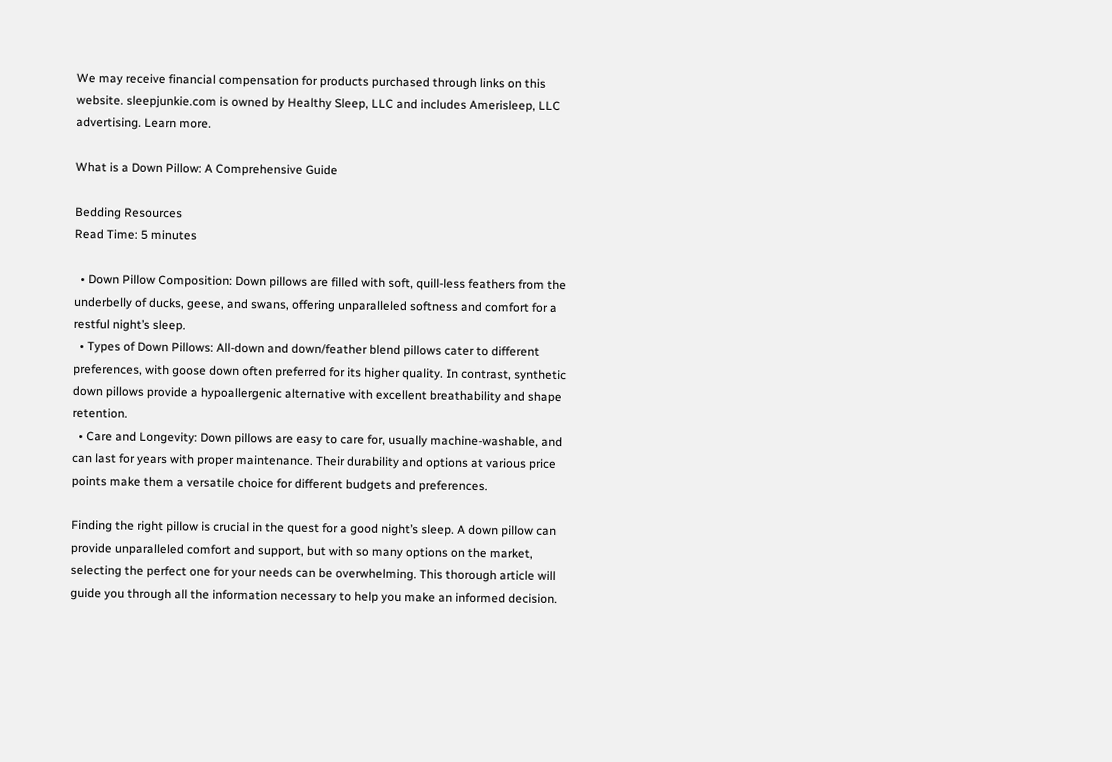We may receive financial compensation for products purchased through links on this website. sleepjunkie.com is owned by Healthy Sleep, LLC and includes Amerisleep, LLC advertising. Learn more.

What is a Down Pillow: A Comprehensive Guide

Bedding Resources
Read Time: 5 minutes

  • Down Pillow Composition: Down pillows are filled with soft, quill-less feathers from the underbelly of ducks, geese, and swans, offering unparalleled softness and comfort for a restful night’s sleep.
  • Types of Down Pillows: All-down and down/feather blend pillows cater to different preferences, with goose down often preferred for its higher quality. In contrast, synthetic down pillows provide a hypoallergenic alternative with excellent breathability and shape retention.
  • Care and Longevity: Down pillows are easy to care for, usually machine-washable, and can last for years with proper maintenance. Their durability and options at various price points make them a versatile choice for different budgets and preferences.

Finding the right pillow is crucial in the quest for a good night’s sleep. A down pillow can provide unparalleled comfort and support, but with so many options on the market, selecting the perfect one for your needs can be overwhelming. This thorough article will guide you through all the information necessary to help you make an informed decision.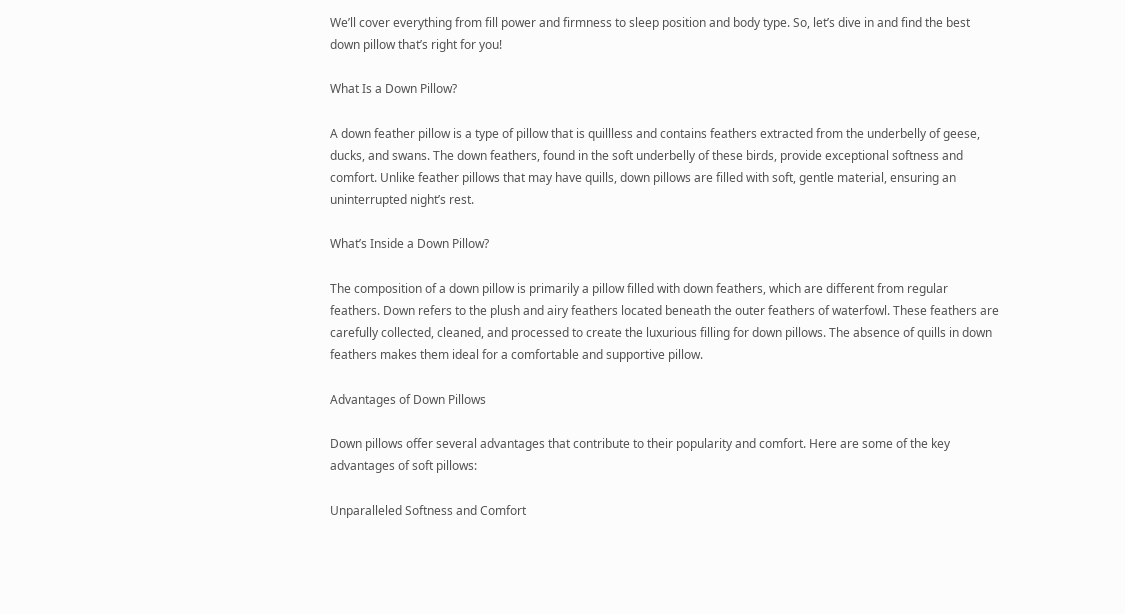We’ll cover everything from fill power and firmness to sleep position and body type. So, let’s dive in and find the best down pillow that’s right for you!

What Is a Down Pillow?

A down feather pillow is a type of pillow that is quillless and contains feathers extracted from the underbelly of geese, ducks, and swans. The down feathers, found in the soft underbelly of these birds, provide exceptional softness and comfort. Unlike feather pillows that may have quills, down pillows are filled with soft, gentle material, ensuring an uninterrupted night’s rest.

What’s Inside a Down Pillow?

The composition of a down pillow is primarily a pillow filled with down feathers, which are different from regular feathers. Down refers to the plush and airy feathers located beneath the outer feathers of waterfowl. These feathers are carefully collected, cleaned, and processed to create the luxurious filling for down pillows. The absence of quills in down feathers makes them ideal for a comfortable and supportive pillow.

Advantages of Down Pillows

Down pillows offer several advantages that contribute to their popularity and comfort. Here are some of the key advantages of soft pillows:

Unparalleled Softness and Comfort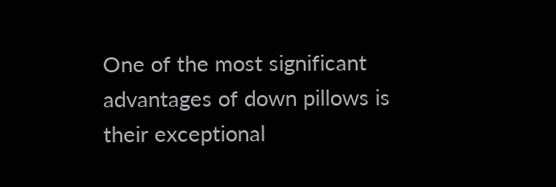One of the most significant advantages of down pillows is their exceptional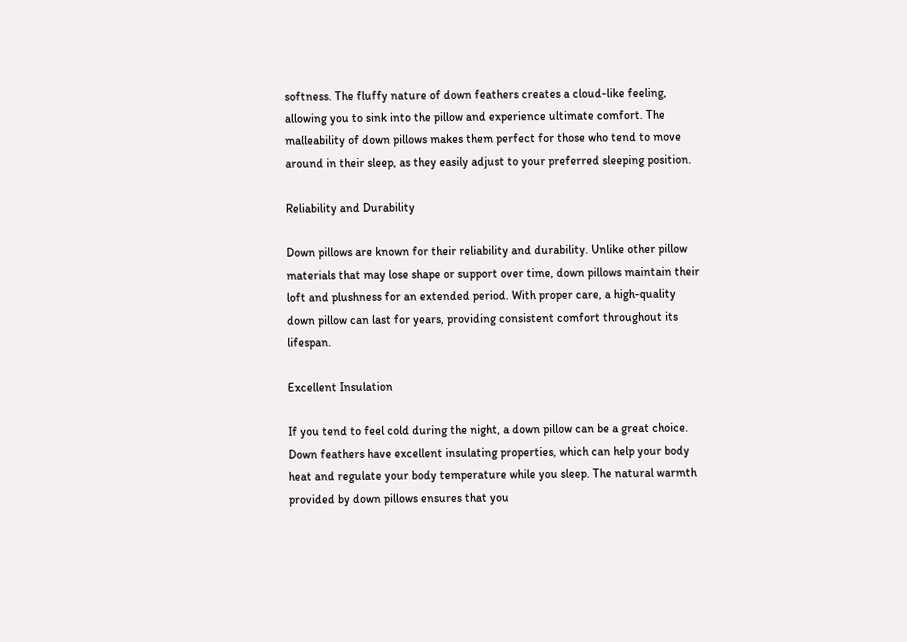softness. The fluffy nature of down feathers creates a cloud-like feeling, allowing you to sink into the pillow and experience ultimate comfort. The malleability of down pillows makes them perfect for those who tend to move around in their sleep, as they easily adjust to your preferred sleeping position.

Reliability and Durability

Down pillows are known for their reliability and durability. Unlike other pillow materials that may lose shape or support over time, down pillows maintain their loft and plushness for an extended period. With proper care, a high-quality down pillow can last for years, providing consistent comfort throughout its lifespan.

Excellent Insulation

If you tend to feel cold during the night, a down pillow can be a great choice. Down feathers have excellent insulating properties, which can help your body heat and regulate your body temperature while you sleep. The natural warmth provided by down pillows ensures that you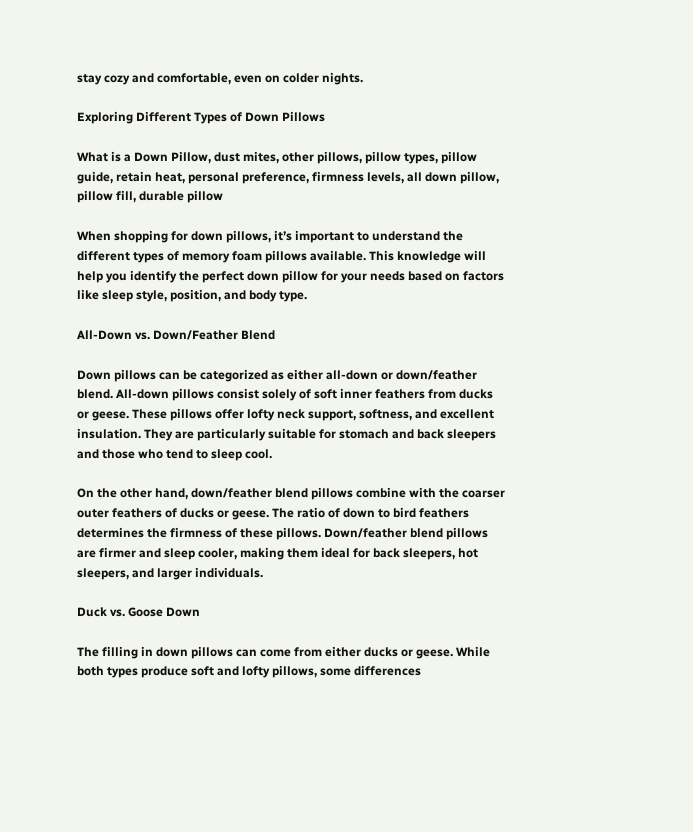stay cozy and comfortable, even on colder nights.

Exploring Different Types of Down Pillows

What is a Down Pillow, dust mites, other pillows, pillow types, pillow guide, retain heat, personal preference, firmness levels, all down pillow, pillow fill, durable pillow

When shopping for down pillows, it’s important to understand the different types of memory foam pillows available. This knowledge will help you identify the perfect down pillow for your needs based on factors like sleep style, position, and body type.

All-Down vs. Down/Feather Blend

Down pillows can be categorized as either all-down or down/feather blend. All-down pillows consist solely of soft inner feathers from ducks or geese. These pillows offer lofty neck support, softness, and excellent insulation. They are particularly suitable for stomach and back sleepers and those who tend to sleep cool.

On the other hand, down/feather blend pillows combine with the coarser outer feathers of ducks or geese. The ratio of down to bird feathers determines the firmness of these pillows. Down/feather blend pillows are firmer and sleep cooler, making them ideal for back sleepers, hot sleepers, and larger individuals.

Duck vs. Goose Down

The filling in down pillows can come from either ducks or geese. While both types produce soft and lofty pillows, some differences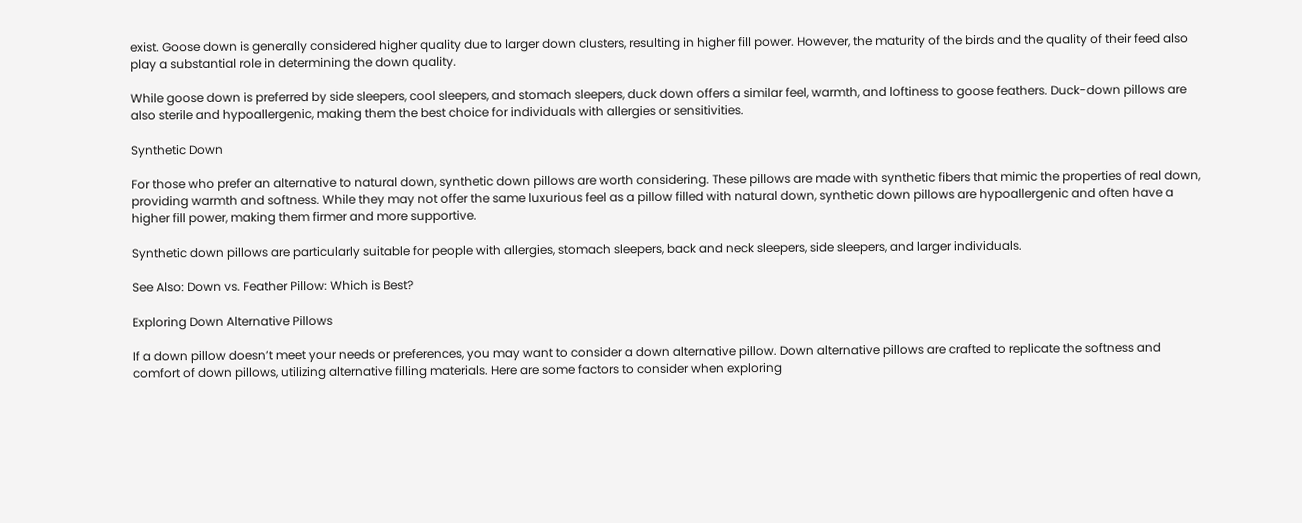exist. Goose down is generally considered higher quality due to larger down clusters, resulting in higher fill power. However, the maturity of the birds and the quality of their feed also play a substantial role in determining the down quality.

While goose down is preferred by side sleepers, cool sleepers, and stomach sleepers, duck down offers a similar feel, warmth, and loftiness to goose feathers. Duck-down pillows are also sterile and hypoallergenic, making them the best choice for individuals with allergies or sensitivities.

Synthetic Down

For those who prefer an alternative to natural down, synthetic down pillows are worth considering. These pillows are made with synthetic fibers that mimic the properties of real down, providing warmth and softness. While they may not offer the same luxurious feel as a pillow filled with natural down, synthetic down pillows are hypoallergenic and often have a higher fill power, making them firmer and more supportive.

Synthetic down pillows are particularly suitable for people with allergies, stomach sleepers, back and neck sleepers, side sleepers, and larger individuals.

See Also: Down vs. Feather Pillow: Which is Best?

Exploring Down Alternative Pillows

If a down pillow doesn’t meet your needs or preferences, you may want to consider a down alternative pillow. Down alternative pillows are crafted to replicate the softness and comfort of down pillows, utilizing alternative filling materials. Here are some factors to consider when exploring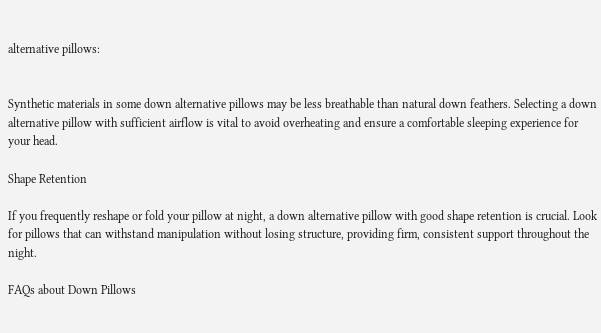alternative pillows:


Synthetic materials in some down alternative pillows may be less breathable than natural down feathers. Selecting a down alternative pillow with sufficient airflow is vital to avoid overheating and ensure a comfortable sleeping experience for your head.

Shape Retention

If you frequently reshape or fold your pillow at night, a down alternative pillow with good shape retention is crucial. Look for pillows that can withstand manipulation without losing structure, providing firm, consistent support throughout the night.

FAQs about Down Pillows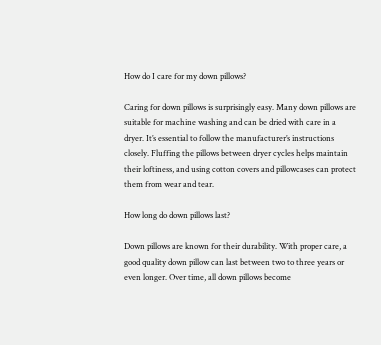How do I care for my down pillows?

Caring for down pillows is surprisingly easy. Many down pillows are suitable for machine washing and can be dried with care in a dryer. It’s essential to follow the manufacturer’s instructions closely. Fluffing the pillows between dryer cycles helps maintain their loftiness, and using cotton covers and pillowcases can protect them from wear and tear.

How long do down pillows last?

Down pillows are known for their durability. With proper care, a good quality down pillow can last between two to three years or even longer. Over time, all down pillows become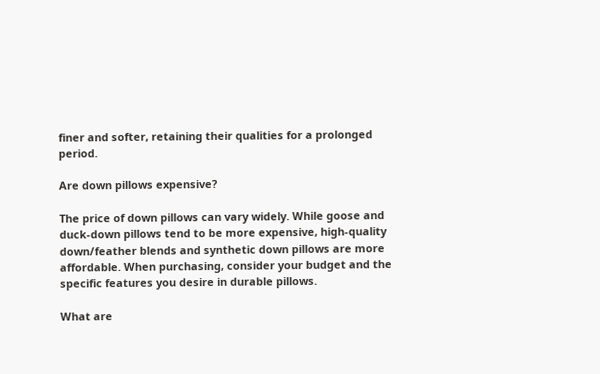finer and softer, retaining their qualities for a prolonged period.

Are down pillows expensive?

The price of down pillows can vary widely. While goose and duck-down pillows tend to be more expensive, high-quality down/feather blends and synthetic down pillows are more affordable. When purchasing, consider your budget and the specific features you desire in durable pillows.

What are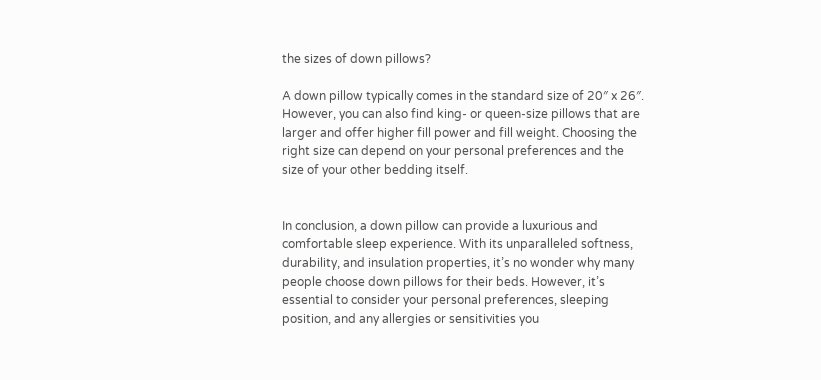the sizes of down pillows?

A down pillow typically comes in the standard size of 20″ x 26″. However, you can also find king- or queen-size pillows that are larger and offer higher fill power and fill weight. Choosing the right size can depend on your personal preferences and the size of your other bedding itself.


In conclusion, a down pillow can provide a luxurious and comfortable sleep experience. With its unparalleled softness, durability, and insulation properties, it’s no wonder why many people choose down pillows for their beds. However, it’s essential to consider your personal preferences, sleeping position, and any allergies or sensitivities you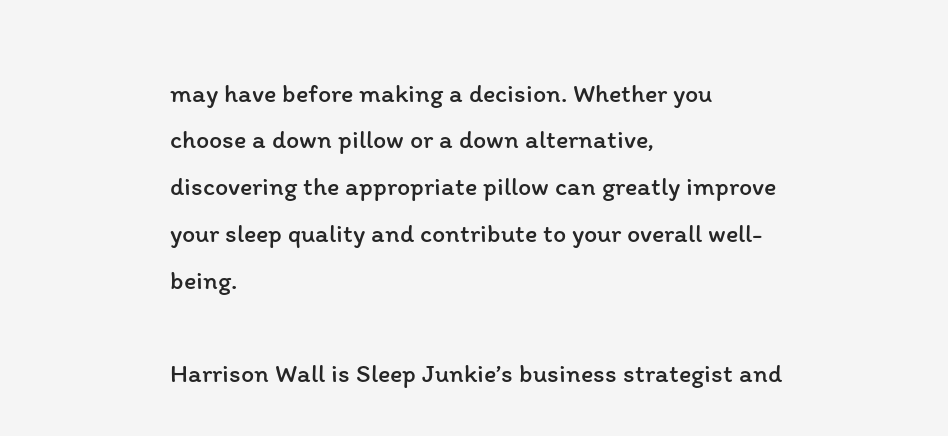may have before making a decision. Whether you choose a down pillow or a down alternative, discovering the appropriate pillow can greatly improve your sleep quality and contribute to your overall well-being.

Harrison Wall is Sleep Junkie’s business strategist and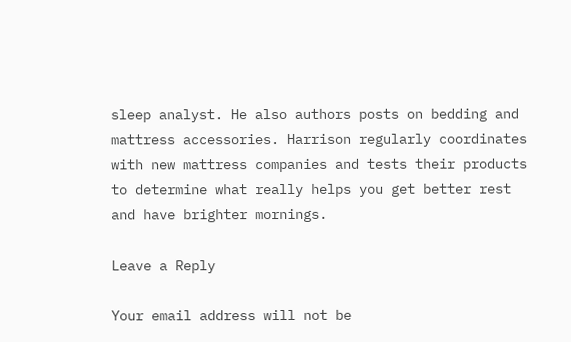sleep analyst. He also authors posts on bedding and mattress accessories. Harrison regularly coordinates with new mattress companies and tests their products to determine what really helps you get better rest and have brighter mornings.

Leave a Reply

Your email address will not be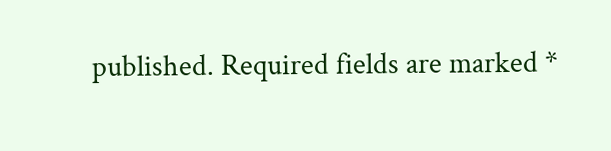published. Required fields are marked *